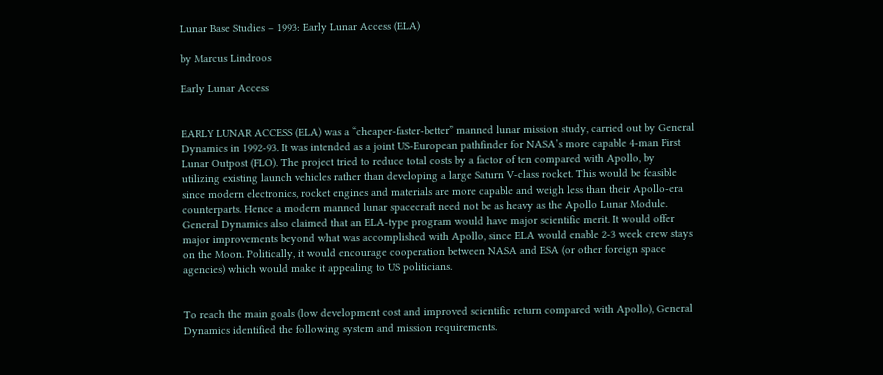Lunar Base Studies – 1993: Early Lunar Access (ELA)

by Marcus Lindroos

Early Lunar Access


EARLY LUNAR ACCESS (ELA) was a “cheaper-faster-better” manned lunar mission study, carried out by General Dynamics in 1992-93. It was intended as a joint US-European pathfinder for NASA’s more capable 4-man First Lunar Outpost (FLO). The project tried to reduce total costs by a factor of ten compared with Apollo, by utilizing existing launch vehicles rather than developing a large Saturn V-class rocket. This would be feasible since modern electronics, rocket engines and materials are more capable and weigh less than their Apollo-era counterparts. Hence a modern manned lunar spacecraft need not be as heavy as the Apollo Lunar Module. General Dynamics also claimed that an ELA-type program would have major scientific merit. It would offer major improvements beyond what was accomplished with Apollo, since ELA would enable 2-3 week crew stays on the Moon. Politically, it would encourage cooperation between NASA and ESA (or other foreign space agencies) which would make it appealing to US politicians.


To reach the main goals (low development cost and improved scientific return compared with Apollo), General Dynamics identified the following system and mission requirements.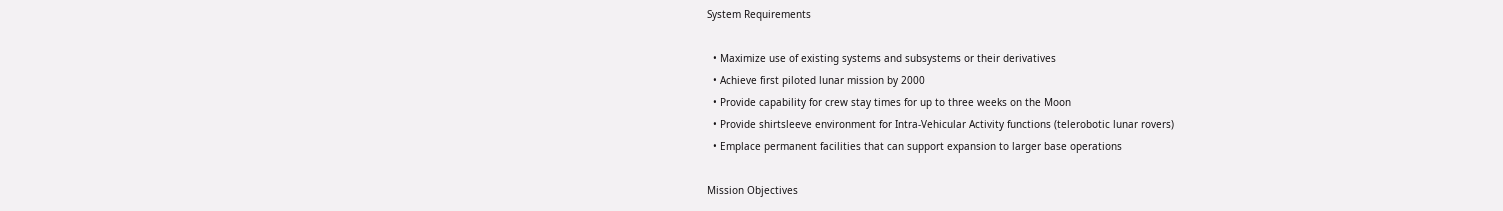System Requirements

  • Maximize use of existing systems and subsystems or their derivatives
  • Achieve first piloted lunar mission by 2000
  • Provide capability for crew stay times for up to three weeks on the Moon
  • Provide shirtsleeve environment for Intra-Vehicular Activity functions (telerobotic lunar rovers)
  • Emplace permanent facilities that can support expansion to larger base operations

Mission Objectives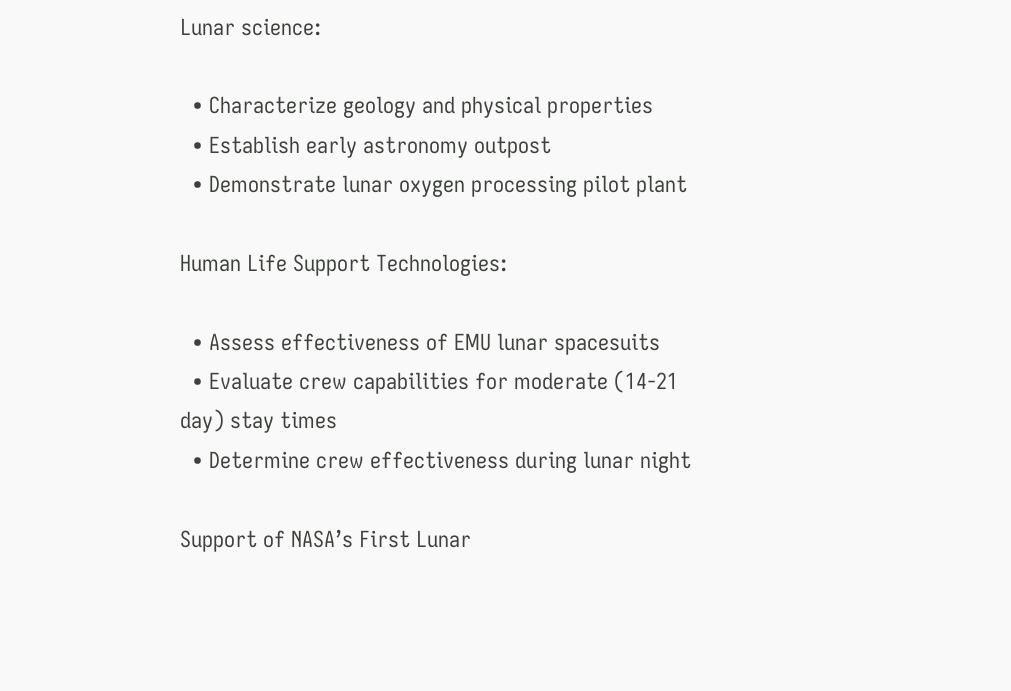Lunar science:

  • Characterize geology and physical properties
  • Establish early astronomy outpost
  • Demonstrate lunar oxygen processing pilot plant

Human Life Support Technologies:

  • Assess effectiveness of EMU lunar spacesuits
  • Evaluate crew capabilities for moderate (14-21 day) stay times
  • Determine crew effectiveness during lunar night

Support of NASA’s First Lunar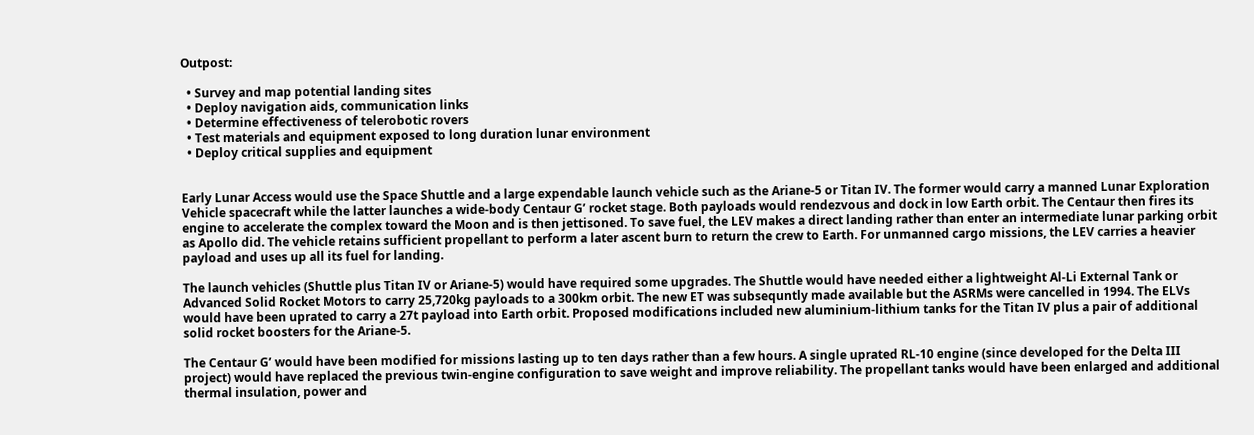Outpost:

  • Survey and map potential landing sites
  • Deploy navigation aids, communication links
  • Determine effectiveness of telerobotic rovers
  • Test materials and equipment exposed to long duration lunar environment
  • Deploy critical supplies and equipment


Early Lunar Access would use the Space Shuttle and a large expendable launch vehicle such as the Ariane-5 or Titan IV. The former would carry a manned Lunar Exploration Vehicle spacecraft while the latter launches a wide-body Centaur G’ rocket stage. Both payloads would rendezvous and dock in low Earth orbit. The Centaur then fires its engine to accelerate the complex toward the Moon and is then jettisoned. To save fuel, the LEV makes a direct landing rather than enter an intermediate lunar parking orbit as Apollo did. The vehicle retains sufficient propellant to perform a later ascent burn to return the crew to Earth. For unmanned cargo missions, the LEV carries a heavier payload and uses up all its fuel for landing.

The launch vehicles (Shuttle plus Titan IV or Ariane-5) would have required some upgrades. The Shuttle would have needed either a lightweight Al-Li External Tank or Advanced Solid Rocket Motors to carry 25,720kg payloads to a 300km orbit. The new ET was subsequntly made available but the ASRMs were cancelled in 1994. The ELVs would have been uprated to carry a 27t payload into Earth orbit. Proposed modifications included new aluminium-lithium tanks for the Titan IV plus a pair of additional solid rocket boosters for the Ariane-5.

The Centaur G’ would have been modified for missions lasting up to ten days rather than a few hours. A single uprated RL-10 engine (since developed for the Delta III project) would have replaced the previous twin-engine configuration to save weight and improve reliability. The propellant tanks would have been enlarged and additional thermal insulation, power and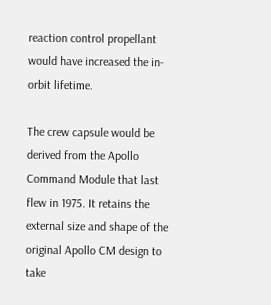reaction control propellant would have increased the in-orbit lifetime.

The crew capsule would be derived from the Apollo Command Module that last flew in 1975. It retains the external size and shape of the original Apollo CM design to take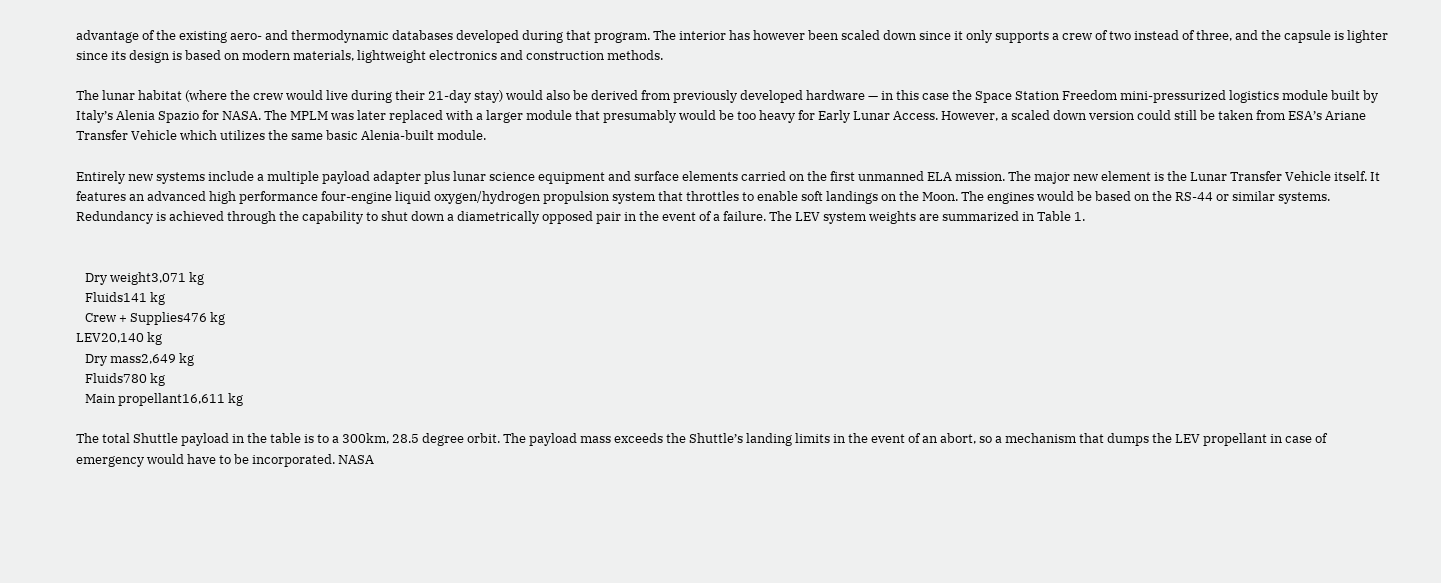advantage of the existing aero- and thermodynamic databases developed during that program. The interior has however been scaled down since it only supports a crew of two instead of three, and the capsule is lighter since its design is based on modern materials, lightweight electronics and construction methods.

The lunar habitat (where the crew would live during their 21-day stay) would also be derived from previously developed hardware — in this case the Space Station Freedom mini-pressurized logistics module built by Italy’s Alenia Spazio for NASA. The MPLM was later replaced with a larger module that presumably would be too heavy for Early Lunar Access. However, a scaled down version could still be taken from ESA’s Ariane Transfer Vehicle which utilizes the same basic Alenia-built module.

Entirely new systems include a multiple payload adapter plus lunar science equipment and surface elements carried on the first unmanned ELA mission. The major new element is the Lunar Transfer Vehicle itself. It features an advanced high performance four-engine liquid oxygen/hydrogen propulsion system that throttles to enable soft landings on the Moon. The engines would be based on the RS-44 or similar systems. Redundancy is achieved through the capability to shut down a diametrically opposed pair in the event of a failure. The LEV system weights are summarized in Table 1.


   Dry weight3,071 kg
   Fluids141 kg
   Crew + Supplies476 kg
LEV20,140 kg
   Dry mass2,649 kg
   Fluids780 kg
   Main propellant16,611 kg

The total Shuttle payload in the table is to a 300km, 28.5 degree orbit. The payload mass exceeds the Shuttle’s landing limits in the event of an abort, so a mechanism that dumps the LEV propellant in case of emergency would have to be incorporated. NASA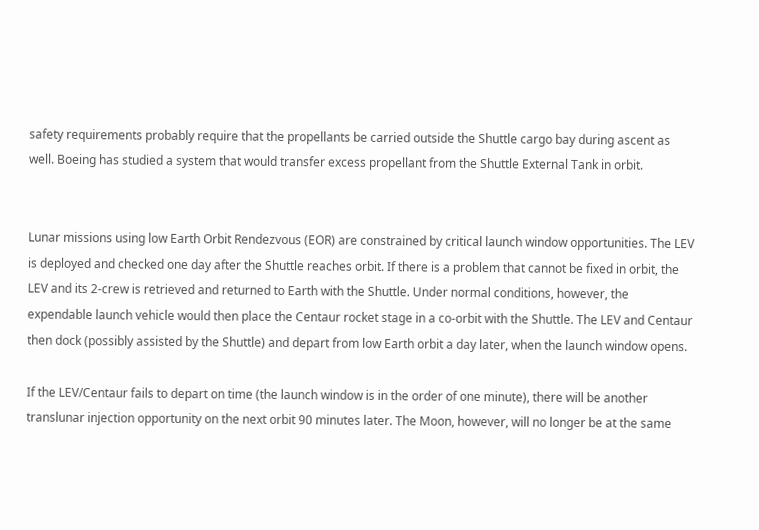safety requirements probably require that the propellants be carried outside the Shuttle cargo bay during ascent as well. Boeing has studied a system that would transfer excess propellant from the Shuttle External Tank in orbit.


Lunar missions using low Earth Orbit Rendezvous (EOR) are constrained by critical launch window opportunities. The LEV is deployed and checked one day after the Shuttle reaches orbit. If there is a problem that cannot be fixed in orbit, the LEV and its 2-crew is retrieved and returned to Earth with the Shuttle. Under normal conditions, however, the expendable launch vehicle would then place the Centaur rocket stage in a co-orbit with the Shuttle. The LEV and Centaur then dock (possibly assisted by the Shuttle) and depart from low Earth orbit a day later, when the launch window opens.

If the LEV/Centaur fails to depart on time (the launch window is in the order of one minute), there will be another translunar injection opportunity on the next orbit 90 minutes later. The Moon, however, will no longer be at the same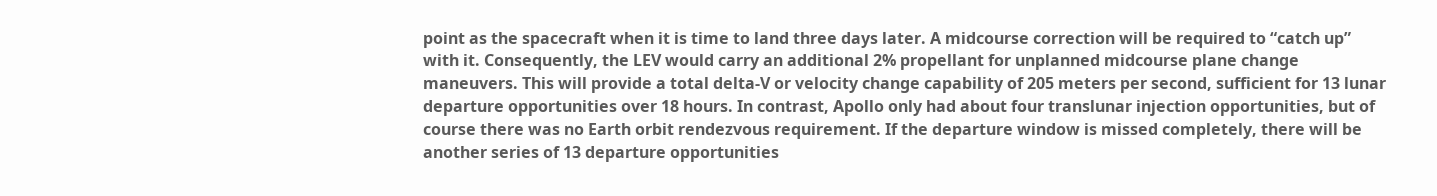point as the spacecraft when it is time to land three days later. A midcourse correction will be required to “catch up” with it. Consequently, the LEV would carry an additional 2% propellant for unplanned midcourse plane change maneuvers. This will provide a total delta-V or velocity change capability of 205 meters per second, sufficient for 13 lunar departure opportunities over 18 hours. In contrast, Apollo only had about four translunar injection opportunities, but of course there was no Earth orbit rendezvous requirement. If the departure window is missed completely, there will be another series of 13 departure opportunities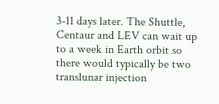3-11 days later. The Shuttle, Centaur and LEV can wait up to a week in Earth orbit so there would typically be two translunar injection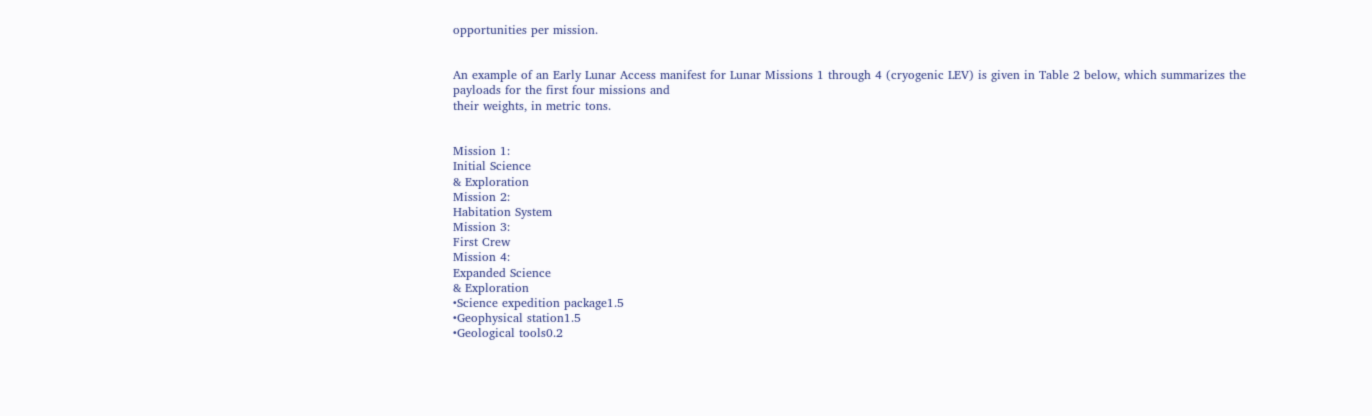opportunities per mission.


An example of an Early Lunar Access manifest for Lunar Missions 1 through 4 (cryogenic LEV) is given in Table 2 below, which summarizes the payloads for the first four missions and
their weights, in metric tons.


Mission 1:
Initial Science
& Exploration
Mission 2:
Habitation System
Mission 3:
First Crew
Mission 4:
Expanded Science
& Exploration
•Science expedition package1.5
•Geophysical station1.5
•Geological tools0.2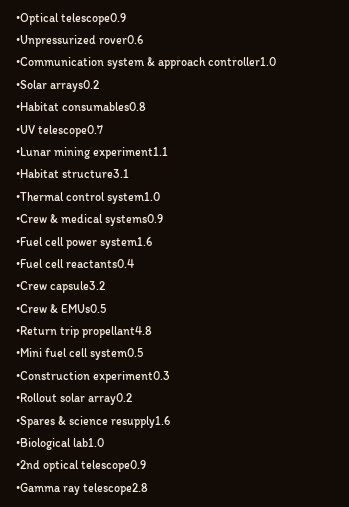•Optical telescope0.9
•Unpressurized rover0.6
•Communication system & approach controller1.0
•Solar arrays0.2
•Habitat consumables0.8
•UV telescope0.7
•Lunar mining experiment1.1
•Habitat structure3.1
•Thermal control system1.0
•Crew & medical systems0.9
•Fuel cell power system1.6
•Fuel cell reactants0.4
•Crew capsule3.2
•Crew & EMUs0.5
•Return trip propellant4.8
•Mini fuel cell system0.5
•Construction experiment0.3
•Rollout solar array0.2
•Spares & science resupply1.6
•Biological lab1.0
•2nd optical telescope0.9
•Gamma ray telescope2.8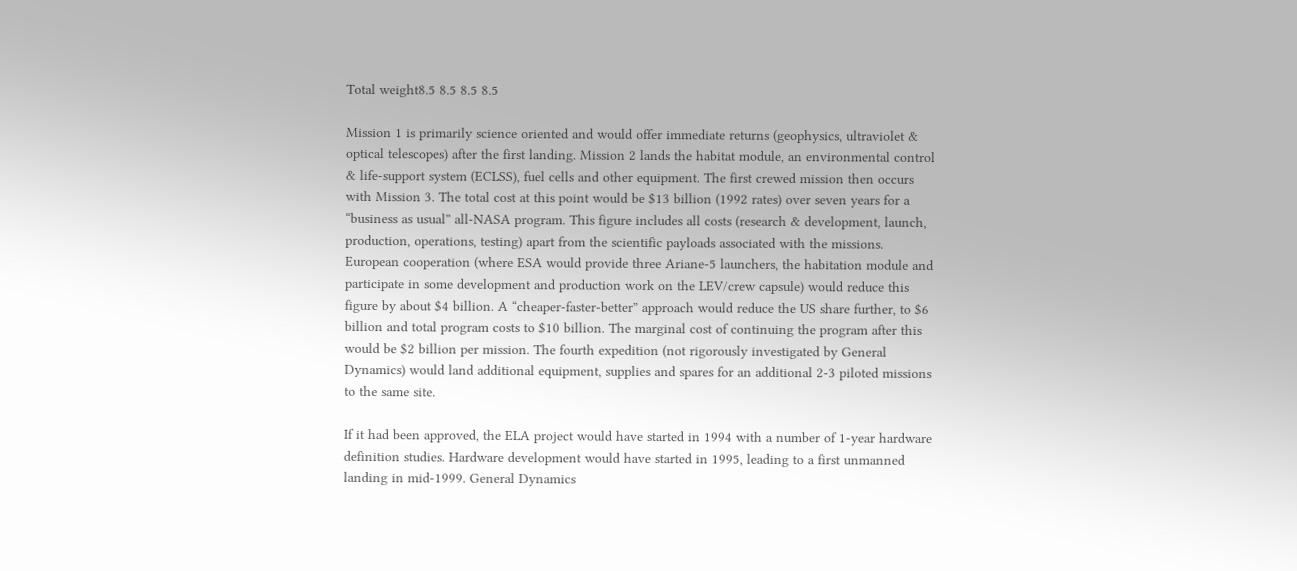Total weight8.5 8.5 8.5 8.5

Mission 1 is primarily science oriented and would offer immediate returns (geophysics, ultraviolet & optical telescopes) after the first landing. Mission 2 lands the habitat module, an environmental control & life-support system (ECLSS), fuel cells and other equipment. The first crewed mission then occurs with Mission 3. The total cost at this point would be $13 billion (1992 rates) over seven years for a “business as usual” all-NASA program. This figure includes all costs (research & development, launch, production, operations, testing) apart from the scientific payloads associated with the missions. European cooperation (where ESA would provide three Ariane-5 launchers, the habitation module and participate in some development and production work on the LEV/crew capsule) would reduce this figure by about $4 billion. A “cheaper-faster-better” approach would reduce the US share further, to $6 billion and total program costs to $10 billion. The marginal cost of continuing the program after this would be $2 billion per mission. The fourth expedition (not rigorously investigated by General Dynamics) would land additional equipment, supplies and spares for an additional 2-3 piloted missions to the same site.

If it had been approved, the ELA project would have started in 1994 with a number of 1-year hardware definition studies. Hardware development would have started in 1995, leading to a first unmanned landing in mid-1999. General Dynamics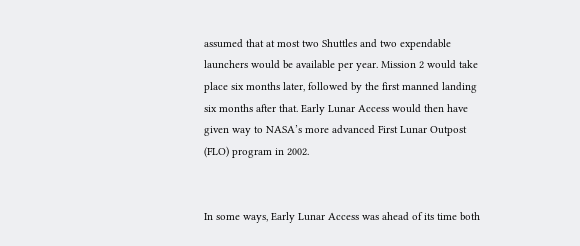assumed that at most two Shuttles and two expendable launchers would be available per year. Mission 2 would take place six months later, followed by the first manned landing six months after that. Early Lunar Access would then have given way to NASA’s more advanced First Lunar Outpost (FLO) program in 2002.


In some ways, Early Lunar Access was ahead of its time both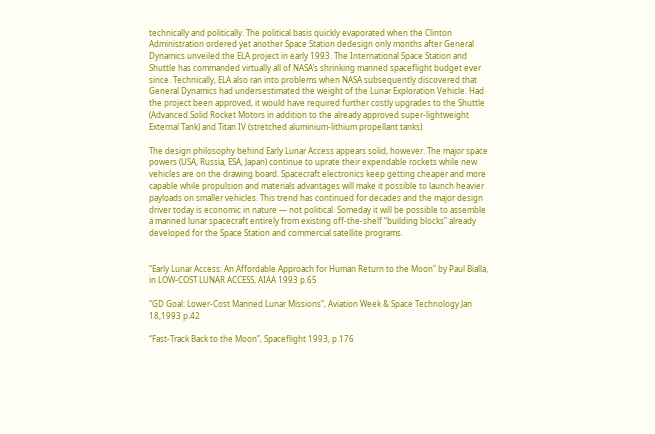technically and politically. The political basis quickly evaporated when the Clinton Administration ordered yet another Space Station dedesign only months after General Dynamics unveiled the ELA project in early 1993. The International Space Station and Shuttle has commanded virtually all of NASA’s shrinking manned spaceflight budget ever since. Technically, ELA also ran into problems when NASA subsequently discovered that General Dynamics had undersestimated the weight of the Lunar Exploration Vehicle. Had the project been approved, it would have required further costly upgrades to the Shuttle (Advanced Solid Rocket Motors in addition to the already approved super-lightweight External Tank) and Titan IV (stretched aluminium-lithium propellant tanks).

The design philosophy behind Early Lunar Access appears solid, however. The major space powers (USA, Russia, ESA, Japan) continue to uprate their expendable rockets while new vehicles are on the drawing board. Spacecraft electronics keep getting cheaper and more capable while propulsion and materials advantages will make it possible to launch heavier payloads on smaller vehicles. This trend has continued for decades and the major design driver today is economic in nature — not political. Someday it will be possible to assemble a manned lunar spacecraft entirely from existing off-the-shelf “building blocks” already developed for the Space Station and commercial satellite programs.


“Early Lunar Access: An Affordable Approach for Human Return to the Moon” by Paul Bialla, in LOW-COST LUNAR ACCESS, AIAA 1993 p.65

“GD Goal: Lower-Cost Manned Lunar Missions”, Aviation Week & Space Technology Jan 18,1993 p.42

“Fast-Track Back to the Moon”, Spaceflight 1993, p.176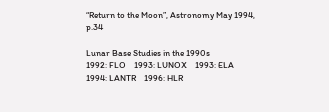“Return to the Moon”, Astronomy May 1994, p.34

Lunar Base Studies in the 1990s
1992: FLO    1993: LUNOX    1993: ELA    1994: LANTR    1996: HLR